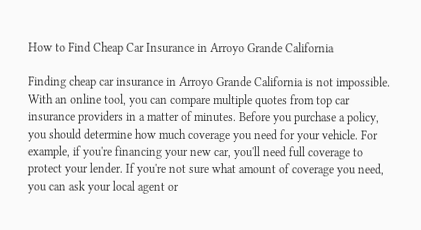How to Find Cheap Car Insurance in Arroyo Grande California

Finding cheap car insurance in Arroyo Grande California is not impossible. With an online tool, you can compare multiple quotes from top car insurance providers in a matter of minutes. Before you purchase a policy, you should determine how much coverage you need for your vehicle. For example, if you're financing your new car, you'll need full coverage to protect your lender. If you're not sure what amount of coverage you need, you can ask your local agent or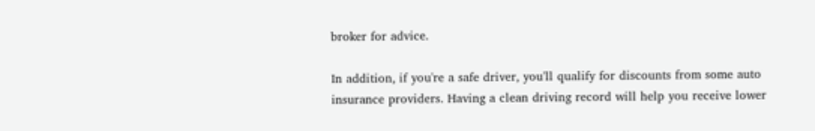broker for advice.

In addition, if you're a safe driver, you'll qualify for discounts from some auto insurance providers. Having a clean driving record will help you receive lower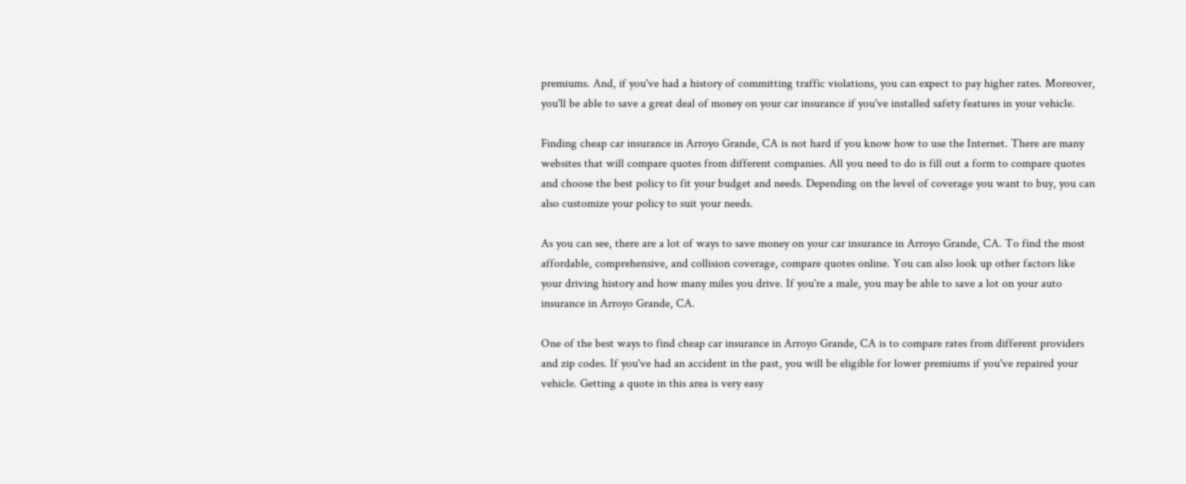premiums. And, if you've had a history of committing traffic violations, you can expect to pay higher rates. Moreover, you'll be able to save a great deal of money on your car insurance if you've installed safety features in your vehicle.

Finding cheap car insurance in Arroyo Grande, CA is not hard if you know how to use the Internet. There are many websites that will compare quotes from different companies. All you need to do is fill out a form to compare quotes and choose the best policy to fit your budget and needs. Depending on the level of coverage you want to buy, you can also customize your policy to suit your needs.

As you can see, there are a lot of ways to save money on your car insurance in Arroyo Grande, CA. To find the most affordable, comprehensive, and collision coverage, compare quotes online. You can also look up other factors like your driving history and how many miles you drive. If you're a male, you may be able to save a lot on your auto insurance in Arroyo Grande, CA.

One of the best ways to find cheap car insurance in Arroyo Grande, CA is to compare rates from different providers and zip codes. If you've had an accident in the past, you will be eligible for lower premiums if you've repaired your vehicle. Getting a quote in this area is very easy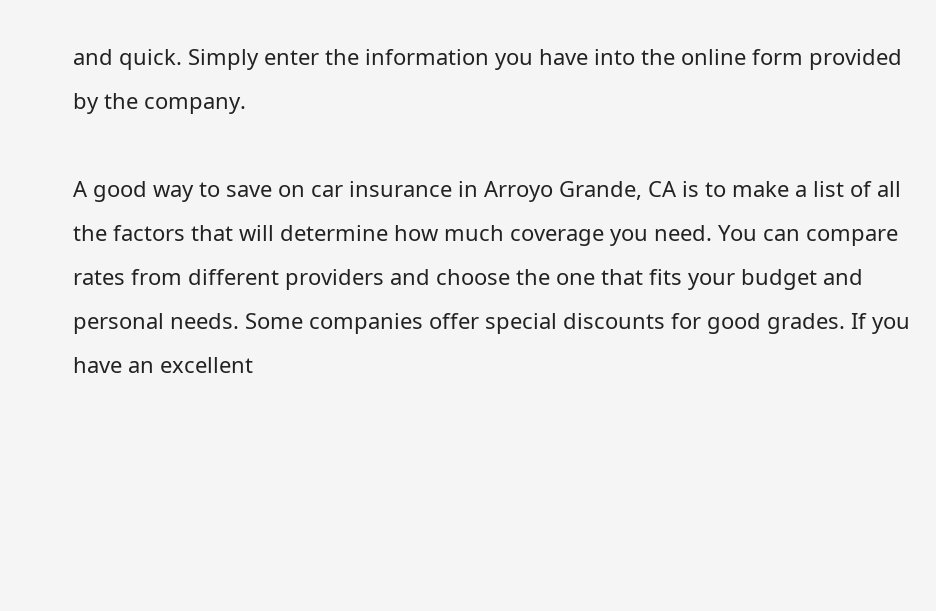and quick. Simply enter the information you have into the online form provided by the company.

A good way to save on car insurance in Arroyo Grande, CA is to make a list of all the factors that will determine how much coverage you need. You can compare rates from different providers and choose the one that fits your budget and personal needs. Some companies offer special discounts for good grades. If you have an excellent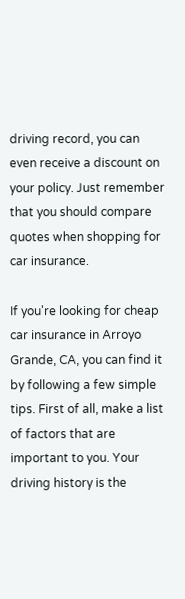driving record, you can even receive a discount on your policy. Just remember that you should compare quotes when shopping for car insurance.

If you're looking for cheap car insurance in Arroyo Grande, CA, you can find it by following a few simple tips. First of all, make a list of factors that are important to you. Your driving history is the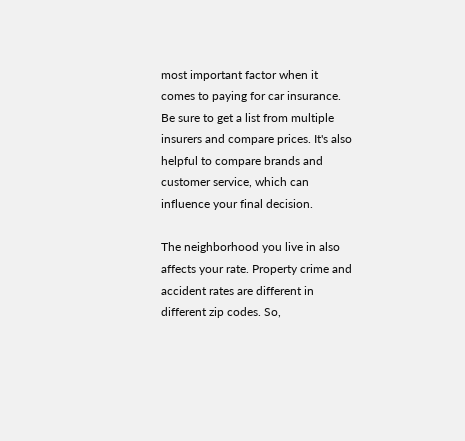most important factor when it comes to paying for car insurance. Be sure to get a list from multiple insurers and compare prices. It's also helpful to compare brands and customer service, which can influence your final decision.

The neighborhood you live in also affects your rate. Property crime and accident rates are different in different zip codes. So,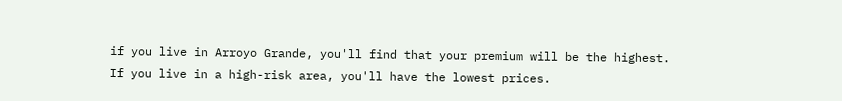if you live in Arroyo Grande, you'll find that your premium will be the highest. If you live in a high-risk area, you'll have the lowest prices.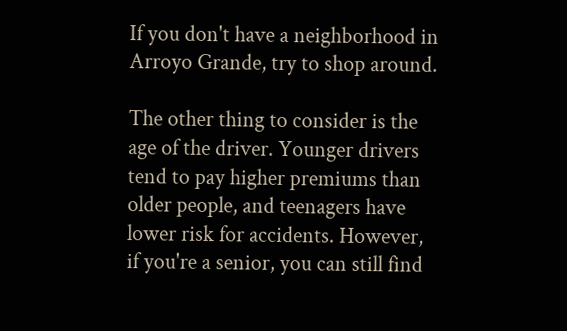If you don't have a neighborhood in Arroyo Grande, try to shop around.

The other thing to consider is the age of the driver. Younger drivers tend to pay higher premiums than older people, and teenagers have lower risk for accidents. However, if you're a senior, you can still find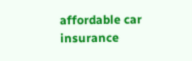affordable car insurance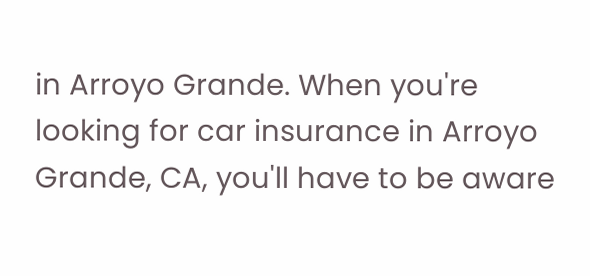in Arroyo Grande. When you're looking for car insurance in Arroyo Grande, CA, you'll have to be aware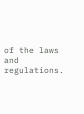of the laws and regulations.